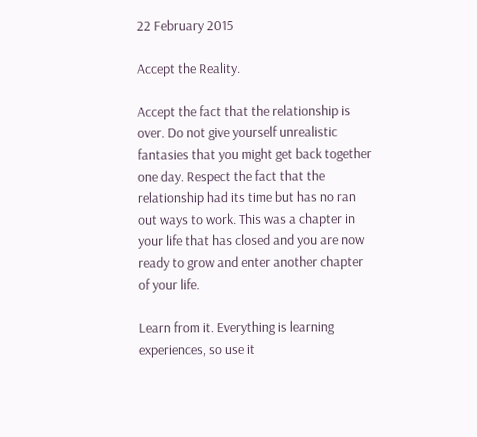22 February 2015

Accept the Reality.

Accept the fact that the relationship is over. Do not give yourself unrealistic fantasies that you might get back together one day. Respect the fact that the relationship had its time but has no ran out ways to work. This was a chapter in your life that has closed and you are now ready to grow and enter another chapter of your life.

Learn from it. Everything is learning experiences, so use it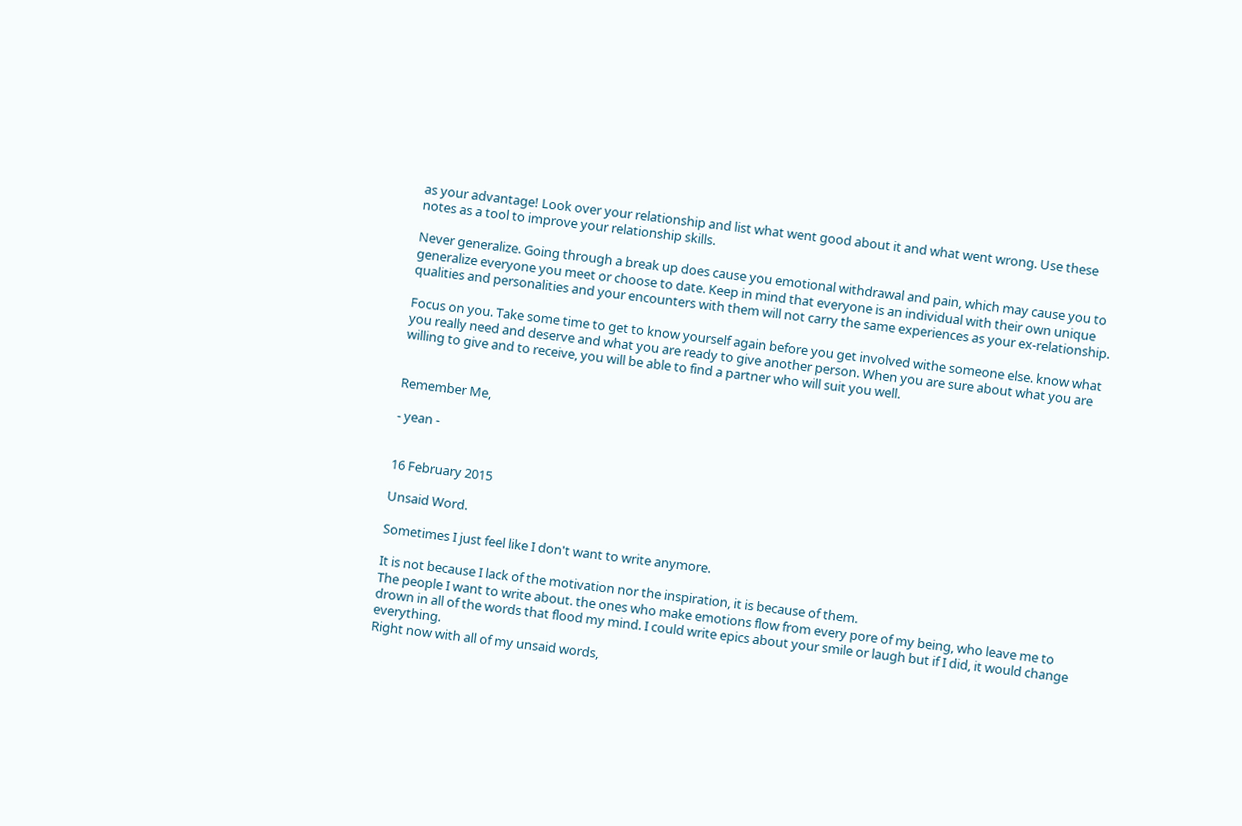as your advantage! Look over your relationship and list what went good about it and what went wrong. Use these notes as a tool to improve your relationship skills.

Never generalize. Going through a break up does cause you emotional withdrawal and pain, which may cause you to generalize everyone you meet or choose to date. Keep in mind that everyone is an individual with their own unique qualities and personalities and your encounters with them will not carry the same experiences as your ex-relationship.

Focus on you. Take some time to get to know yourself again before you get involved withe someone else. know what you really need and deserve and what you are ready to give another person. When you are sure about what you are willing to give and to receive, you will be able to find a partner who will suit you well.


Remember Me,

- yean -


16 February 2015

Unsaid Word.

Sometimes I just feel like I don't want to write anymore.

It is not because I lack of the motivation nor the inspiration, it is because of them.
The people I want to write about. the ones who make emotions flow from every pore of my being, who leave me to drown in all of the words that flood my mind. I could write epics about your smile or laugh but if I did, it would change everything.
Right now with all of my unsaid words,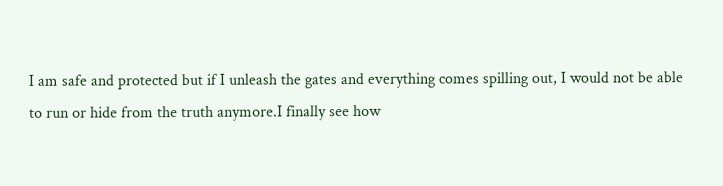I am safe and protected but if I unleash the gates and everything comes spilling out, I would not be able to run or hide from the truth anymore.I finally see how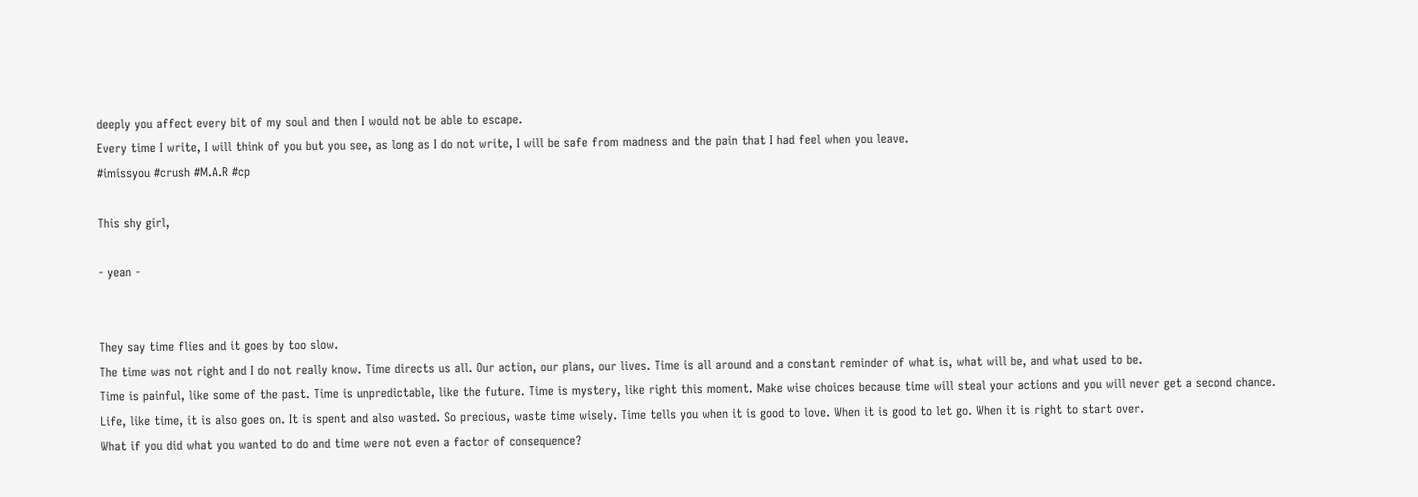deeply you affect every bit of my soul and then I would not be able to escape.
Every time I write, I will think of you but you see, as long as I do not write, I will be safe from madness and the pain that I had feel when you leave.
#imissyou #crush #M.A.R #cp

This shy girl,

- yean -


They say time flies and it goes by too slow.
The time was not right and I do not really know. Time directs us all. Our action, our plans, our lives. Time is all around and a constant reminder of what is, what will be, and what used to be.
Time is painful, like some of the past. Time is unpredictable, like the future. Time is mystery, like right this moment. Make wise choices because time will steal your actions and you will never get a second chance.
Life, like time, it is also goes on. It is spent and also wasted. So precious, waste time wisely. Time tells you when it is good to love. When it is good to let go. When it is right to start over.
What if you did what you wanted to do and time were not even a factor of consequence?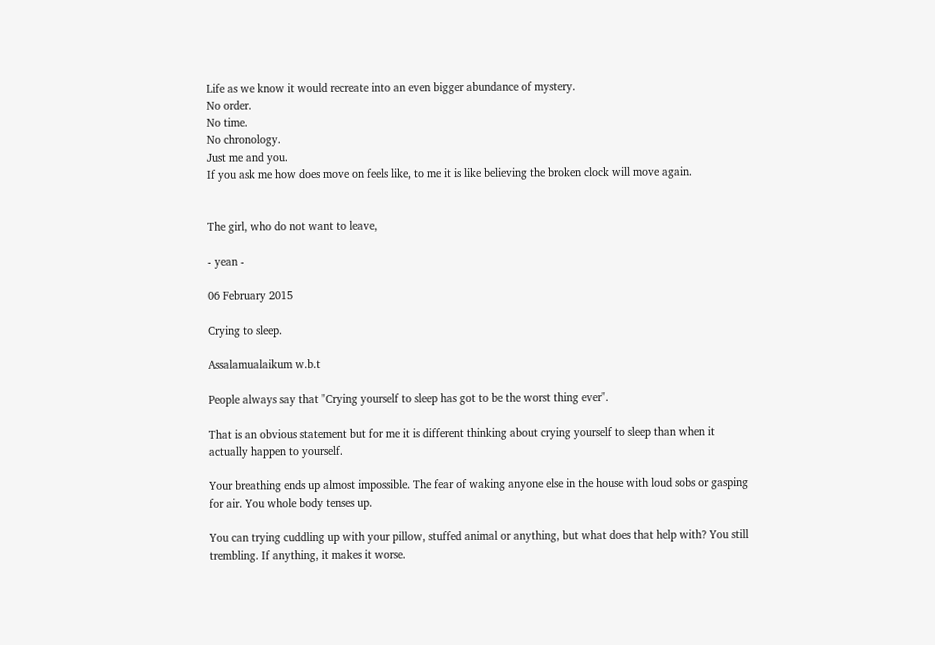Life as we know it would recreate into an even bigger abundance of mystery.
No order.
No time.
No chronology.
Just me and you.
If you ask me how does move on feels like, to me it is like believing the broken clock will move again.


The girl, who do not want to leave,

- yean -

06 February 2015

Crying to sleep.

Assalamualaikum w.b.t

People always say that "Crying yourself to sleep has got to be the worst thing ever".

That is an obvious statement but for me it is different thinking about crying yourself to sleep than when it actually happen to yourself.

Your breathing ends up almost impossible. The fear of waking anyone else in the house with loud sobs or gasping for air. You whole body tenses up.

You can trying cuddling up with your pillow, stuffed animal or anything, but what does that help with? You still trembling. If anything, it makes it worse.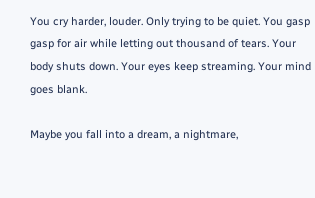You cry harder, louder. Only trying to be quiet. You gasp gasp for air while letting out thousand of tears. Your body shuts down. Your eyes keep streaming. Your mind goes blank.

Maybe you fall into a dream, a nightmare,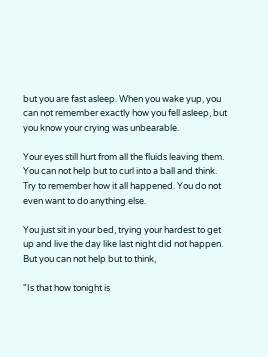but you are fast asleep. When you wake yup, you can not remember exactly how you fell asleep, but you know your crying was unbearable.

Your eyes still hurt from all the fluids leaving them. You can not help but to curl into a ball and think. Try to remember how it all happened. You do not even want to do anything else.

You just sit in your bed, trying your hardest to get up and live the day like last night did not happen. But you can not help but to think,

"Is that how tonight is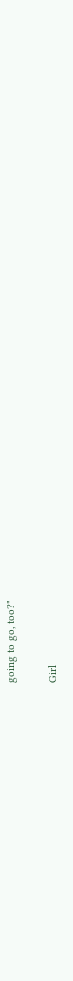going to go, too?"


Girl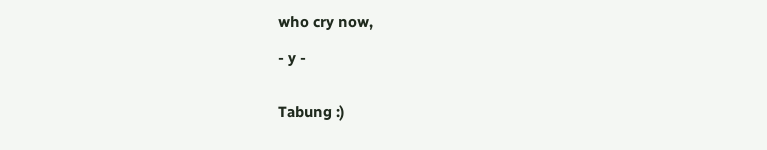who cry now,

- y -


Tabung :)